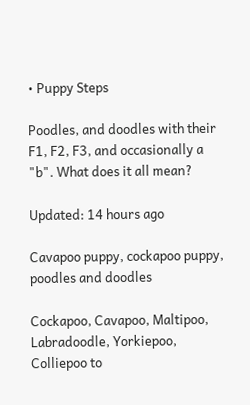• Puppy Steps

Poodles, and doodles with their F1, F2, F3, and occasionally a "b". What does it all mean?

Updated: 14 hours ago

Cavapoo puppy, cockapoo puppy, poodles and doodles

Cockapoo, Cavapoo, Maltipoo, Labradoodle, Yorkiepoo, Colliepoo to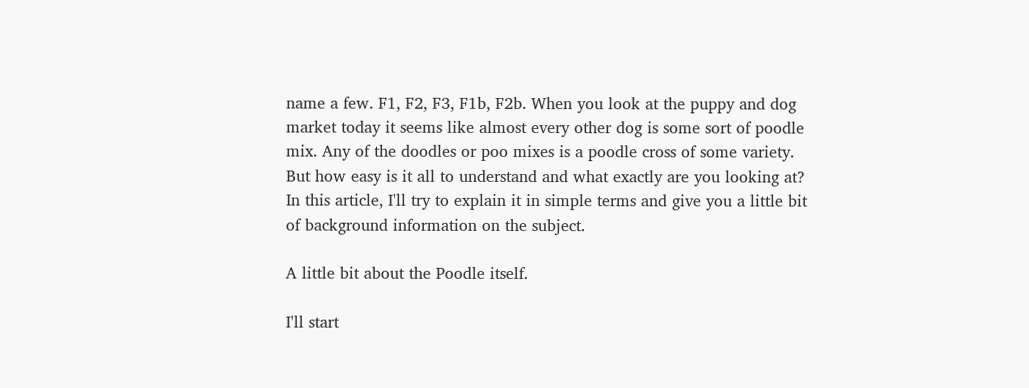name a few. F1, F2, F3, F1b, F2b. When you look at the puppy and dog market today it seems like almost every other dog is some sort of poodle mix. Any of the doodles or poo mixes is a poodle cross of some variety. But how easy is it all to understand and what exactly are you looking at? In this article, I'll try to explain it in simple terms and give you a little bit of background information on the subject.

A little bit about the Poodle itself.

I'll start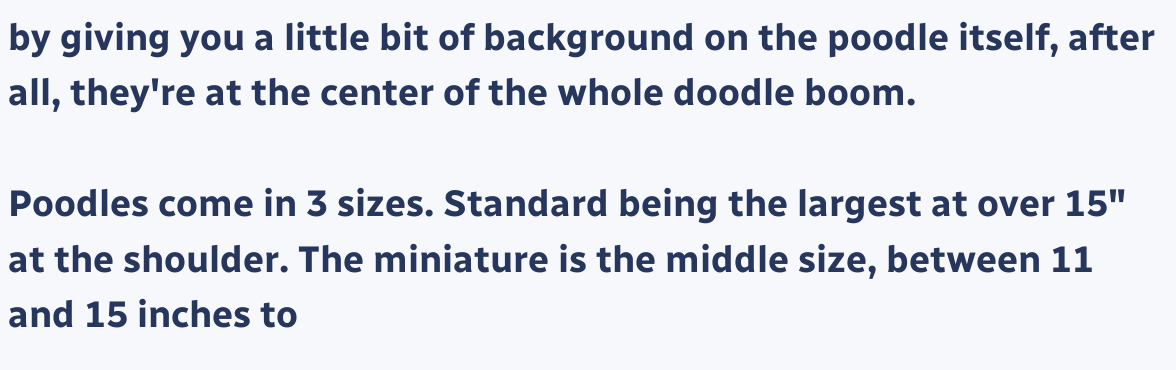by giving you a little bit of background on the poodle itself, after all, they're at the center of the whole doodle boom.

Poodles come in 3 sizes. Standard being the largest at over 15" at the shoulder. The miniature is the middle size, between 11 and 15 inches to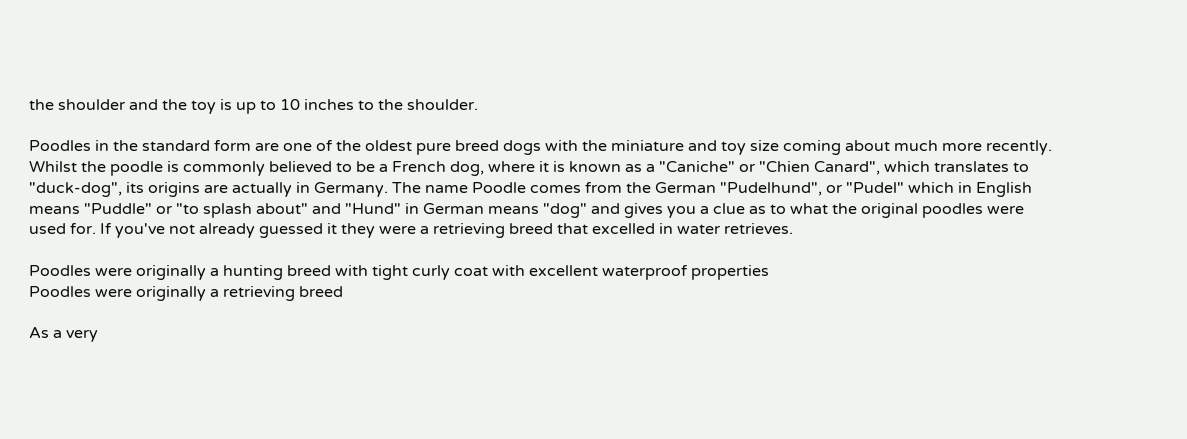the shoulder and the toy is up to 10 inches to the shoulder.

Poodles in the standard form are one of the oldest pure breed dogs with the miniature and toy size coming about much more recently. Whilst the poodle is commonly believed to be a French dog, where it is known as a "Caniche" or "Chien Canard", which translates to "duck-dog", its origins are actually in Germany. The name Poodle comes from the German "Pudelhund", or "Pudel" which in English means "Puddle" or "to splash about" and "Hund" in German means "dog" and gives you a clue as to what the original poodles were used for. If you've not already guessed it they were a retrieving breed that excelled in water retrieves.

Poodles were originally a hunting breed with tight curly coat with excellent waterproof properties
Poodles were originally a retrieving breed

As a very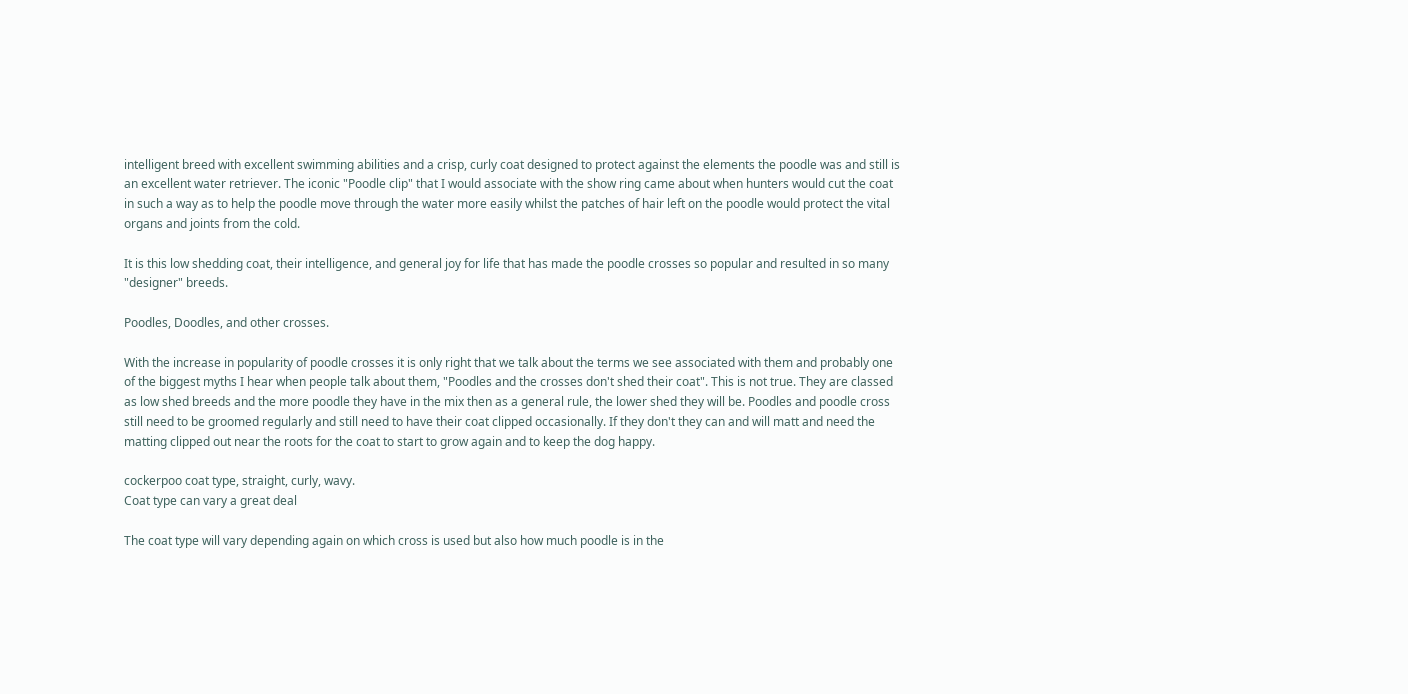intelligent breed with excellent swimming abilities and a crisp, curly coat designed to protect against the elements the poodle was and still is an excellent water retriever. The iconic "Poodle clip" that I would associate with the show ring came about when hunters would cut the coat in such a way as to help the poodle move through the water more easily whilst the patches of hair left on the poodle would protect the vital organs and joints from the cold.

It is this low shedding coat, their intelligence, and general joy for life that has made the poodle crosses so popular and resulted in so many "designer" breeds.

Poodles, Doodles, and other crosses.

With the increase in popularity of poodle crosses it is only right that we talk about the terms we see associated with them and probably one of the biggest myths I hear when people talk about them, "Poodles and the crosses don't shed their coat". This is not true. They are classed as low shed breeds and the more poodle they have in the mix then as a general rule, the lower shed they will be. Poodles and poodle cross still need to be groomed regularly and still need to have their coat clipped occasionally. If they don't they can and will matt and need the matting clipped out near the roots for the coat to start to grow again and to keep the dog happy.

cockerpoo coat type, straight, curly, wavy.
Coat type can vary a great deal

The coat type will vary depending again on which cross is used but also how much poodle is in the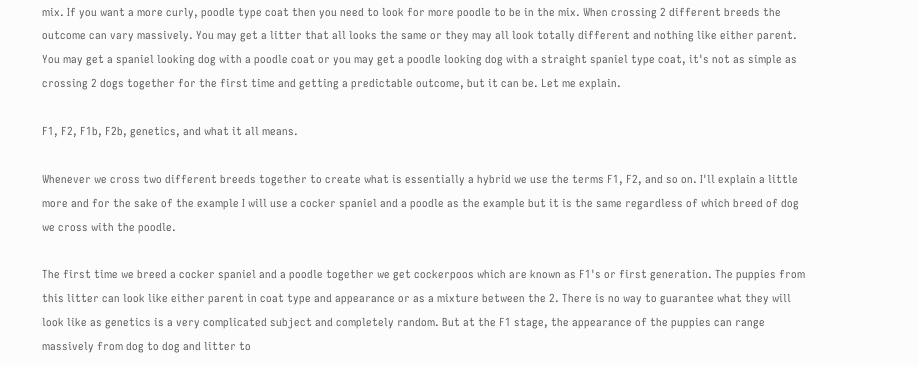mix. If you want a more curly, poodle type coat then you need to look for more poodle to be in the mix. When crossing 2 different breeds the outcome can vary massively. You may get a litter that all looks the same or they may all look totally different and nothing like either parent. You may get a spaniel looking dog with a poodle coat or you may get a poodle looking dog with a straight spaniel type coat, it's not as simple as crossing 2 dogs together for the first time and getting a predictable outcome, but it can be. Let me explain.

F1, F2, F1b, F2b, genetics, and what it all means.

Whenever we cross two different breeds together to create what is essentially a hybrid we use the terms F1, F2, and so on. I'll explain a little more and for the sake of the example I will use a cocker spaniel and a poodle as the example but it is the same regardless of which breed of dog we cross with the poodle.

The first time we breed a cocker spaniel and a poodle together we get cockerpoos which are known as F1's or first generation. The puppies from this litter can look like either parent in coat type and appearance or as a mixture between the 2. There is no way to guarantee what they will look like as genetics is a very complicated subject and completely random. But at the F1 stage, the appearance of the puppies can range massively from dog to dog and litter to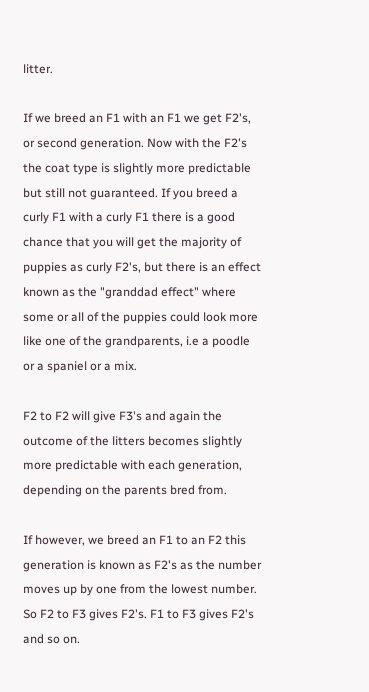litter.

If we breed an F1 with an F1 we get F2's, or second generation. Now with the F2's the coat type is slightly more predictable but still not guaranteed. If you breed a curly F1 with a curly F1 there is a good chance that you will get the majority of puppies as curly F2's, but there is an effect known as the "granddad effect" where some or all of the puppies could look more like one of the grandparents, i.e a poodle or a spaniel or a mix.

F2 to F2 will give F3's and again the outcome of the litters becomes slightly more predictable with each generation, depending on the parents bred from.

If however, we breed an F1 to an F2 this generation is known as F2's as the number moves up by one from the lowest number. So F2 to F3 gives F2's. F1 to F3 gives F2's and so on.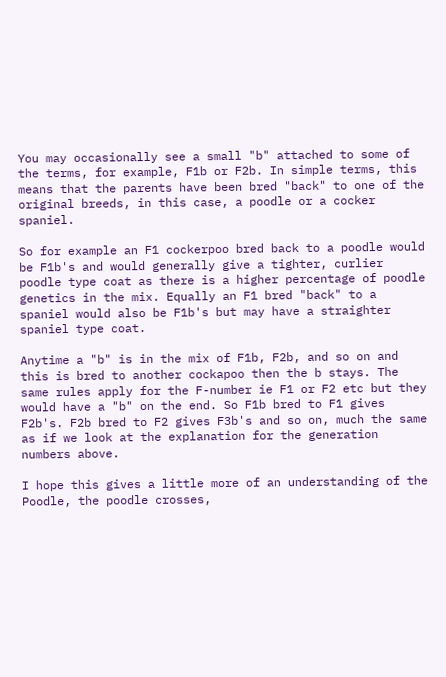You may occasionally see a small "b" attached to some of the terms, for example, F1b or F2b. In simple terms, this means that the parents have been bred "back" to one of the original breeds, in this case, a poodle or a cocker spaniel.

So for example an F1 cockerpoo bred back to a poodle would be F1b's and would generally give a tighter, curlier poodle type coat as there is a higher percentage of poodle genetics in the mix. Equally an F1 bred "back" to a spaniel would also be F1b's but may have a straighter spaniel type coat.

Anytime a "b" is in the mix of F1b, F2b, and so on and this is bred to another cockapoo then the b stays. The same rules apply for the F-number ie F1 or F2 etc but they would have a "b" on the end. So F1b bred to F1 gives F2b's. F2b bred to F2 gives F3b's and so on, much the same as if we look at the explanation for the generation numbers above.

I hope this gives a little more of an understanding of the Poodle, the poodle crosses,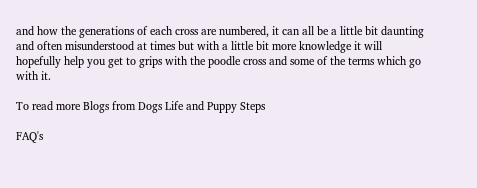and how the generations of each cross are numbered, it can all be a little bit daunting and often misunderstood at times but with a little bit more knowledge it will hopefully help you get to grips with the poodle cross and some of the terms which go with it.

To read more Blogs from Dogs Life and Puppy Steps

FAQ's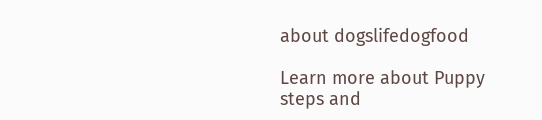about dogslifedogfood

Learn more about Puppy steps and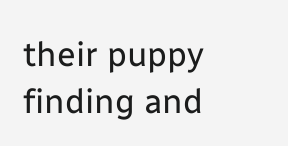their puppy finding and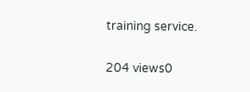training service.

204 views0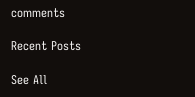comments

Recent Posts

See All